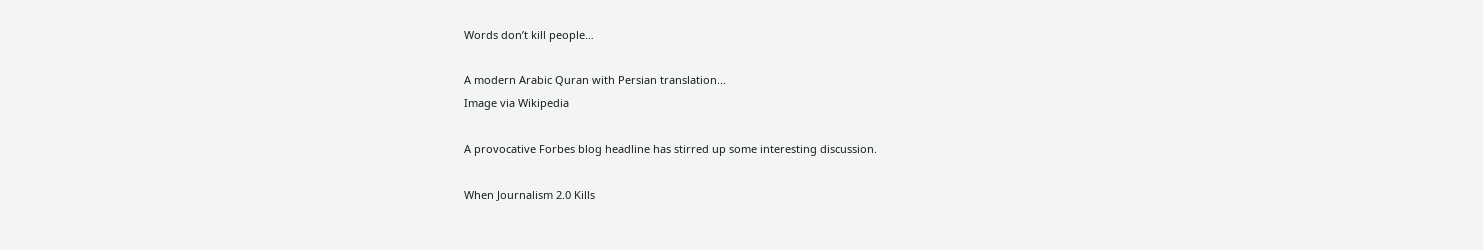Words don’t kill people…

A modern Arabic Quran with Persian translation...
Image via Wikipedia

A provocative Forbes blog headline has stirred up some interesting discussion.

When Journalism 2.0 Kills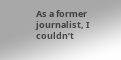As a former journalist, I couldn’t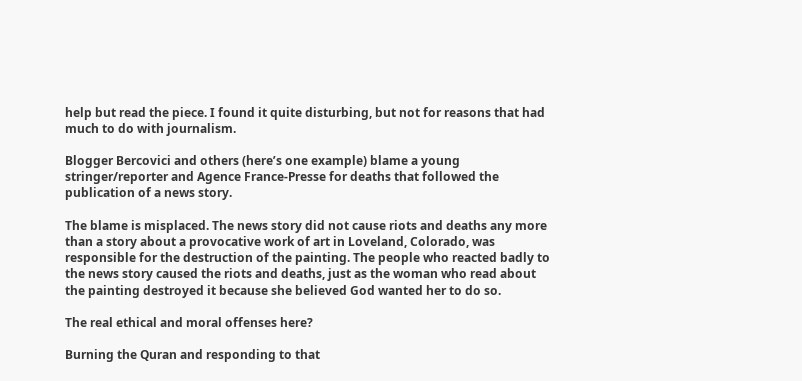help but read the piece. I found it quite disturbing, but not for reasons that had much to do with journalism.

Blogger Bercovici and others (here’s one example) blame a young stringer/reporter and Agence France-Presse for deaths that followed the publication of a news story.

The blame is misplaced. The news story did not cause riots and deaths any more than a story about a provocative work of art in Loveland, Colorado, was responsible for the destruction of the painting. The people who reacted badly to the news story caused the riots and deaths, just as the woman who read about the painting destroyed it because she believed God wanted her to do so.

The real ethical and moral offenses here?

Burning the Quran and responding to that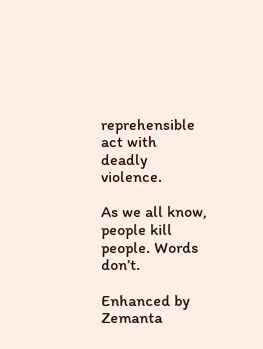reprehensible act with deadly violence.

As we all know, people kill people. Words don’t.

Enhanced by Zemanta